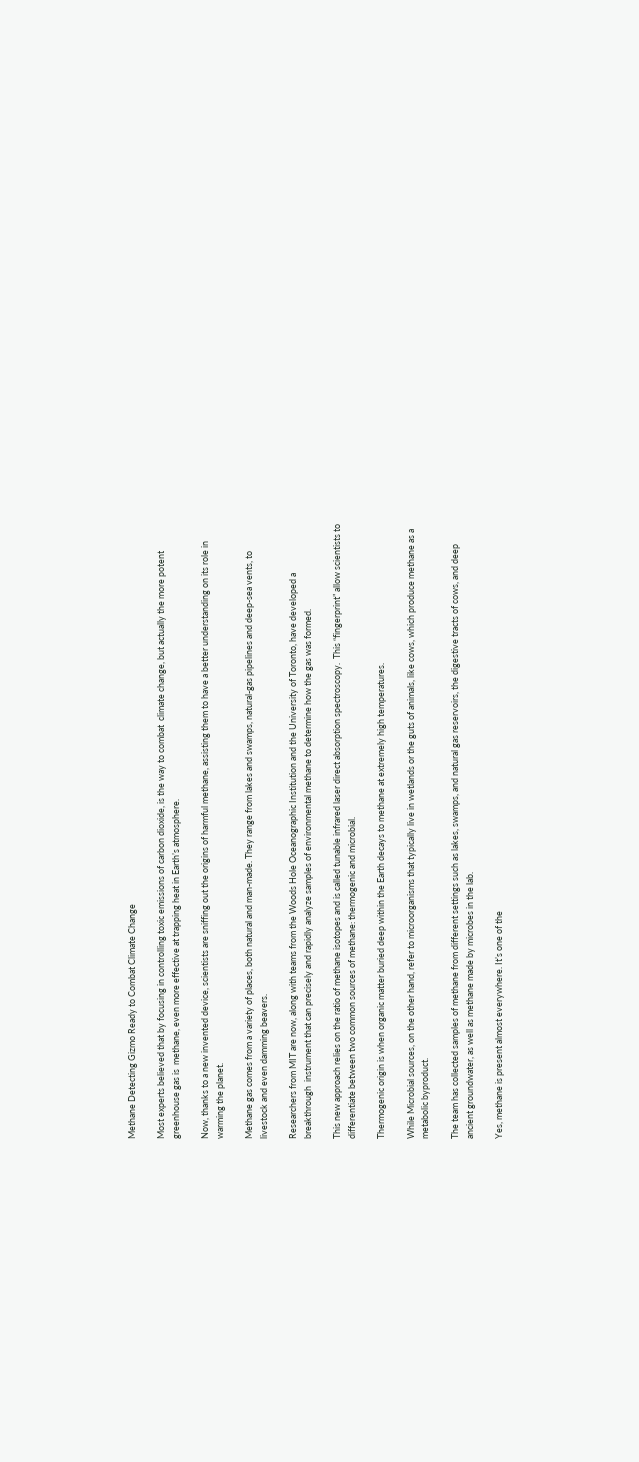Methane Detecting Gizmo Ready to Combat Climate Change

Most experts believed that by focusing in controlling toxic emissions of carbon dioxide, is the way to combat  climate change, but actually the more potent greenhouse gas is  methane, even more effective at trapping heat in Earth’s atmosphere.

Now, thanks to a new invented device, scientists are sniffing out the origins of harmful methane, assisting them to have a better understanding on its role in warming the planet.

Methane gas comes from a variety of places, both natural and man-made. They range from lakes and swamps, natural-gas pipelines and deep-sea vents, to livestock and even damming beavers.

Researchers from MIT are now, along with teams from the Woods Hole Oceanographic Institution and the University of Toronto, have developed a breakthrough  instrument that can precisely and rapidly analyze samples of environmental methane to determine how the gas was formed.

This new approach relies on the ratio of methane isotopes and is called tunable infrared laser direct absorption spectroscopy.  This “fingerprint” allow scientists to differentiate between two common sources of methane: thermogenic and microbial.

Thermogenic origin is when organic matter buried deep within the Earth decays to methane at extremely high temperatures.

While Microbial sources, on the other hand, refer to microorganisms that typically live in wetlands or the guts of animals, like cows, which produce methane as a metabolic byproduct.

The team has collected samples of methane from different settings such as lakes, swamps, and natural gas reservoirs, the digestive tracts of cows, and deep ancient groundwater, as well as methane made by microbes in the lab.

Yes, methane is present almost everywhere. It’s one of the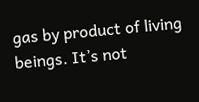gas by product of living beings. It’s not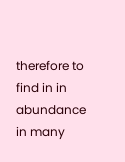therefore to find in in abundance in many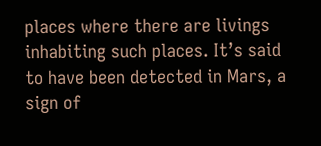places where there are livings inhabiting such places. It’s said to have been detected in Mars, a sign of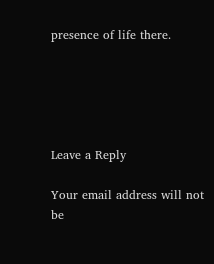presence of life there.





Leave a Reply

Your email address will not be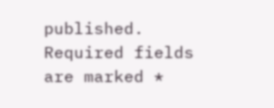published. Required fields are marked *